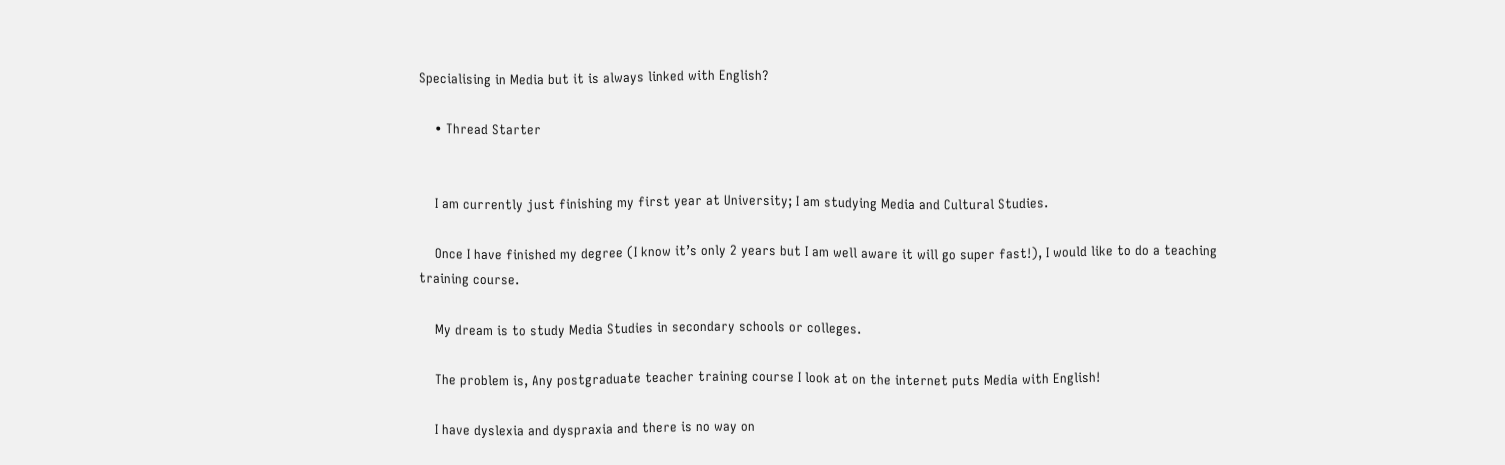Specialising in Media but it is always linked with English?

    • Thread Starter


    I am currently just finishing my first year at University; I am studying Media and Cultural Studies.

    Once I have finished my degree (I know it’s only 2 years but I am well aware it will go super fast!), I would like to do a teaching training course.

    My dream is to study Media Studies in secondary schools or colleges.

    The problem is, Any postgraduate teacher training course I look at on the internet puts Media with English!

    I have dyslexia and dyspraxia and there is no way on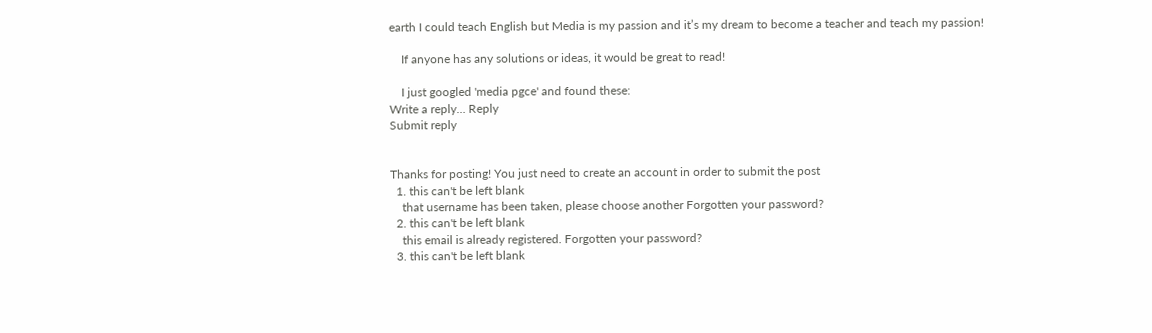earth I could teach English but Media is my passion and it’s my dream to become a teacher and teach my passion!

    If anyone has any solutions or ideas, it would be great to read!

    I just googled 'media pgce' and found these:
Write a reply… Reply
Submit reply


Thanks for posting! You just need to create an account in order to submit the post
  1. this can't be left blank
    that username has been taken, please choose another Forgotten your password?
  2. this can't be left blank
    this email is already registered. Forgotten your password?
  3. this can't be left blank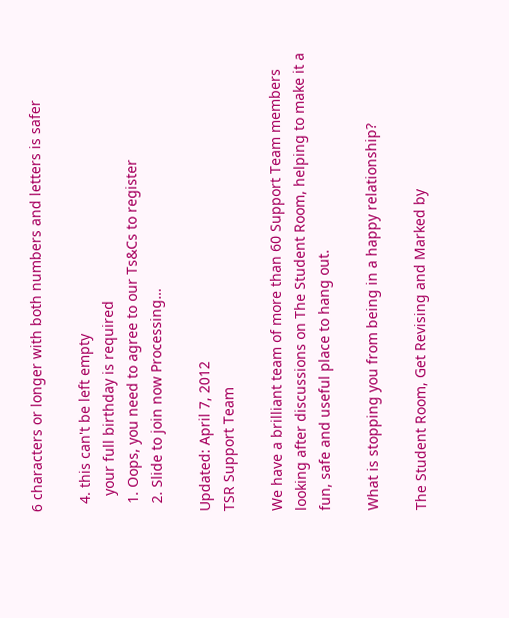6 characters or longer with both numbers and letters is safer

  4. this can't be left empty
    your full birthday is required
  1. Oops, you need to agree to our Ts&Cs to register
  2. Slide to join now Processing…

Updated: April 7, 2012
TSR Support Team

We have a brilliant team of more than 60 Support Team members looking after discussions on The Student Room, helping to make it a fun, safe and useful place to hang out.

What is stopping you from being in a happy relationship?

The Student Room, Get Revising and Marked by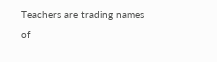Teachers are trading names of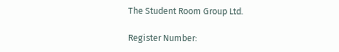The Student Room Group Ltd.

Register Number: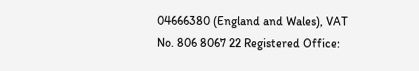04666380 (England and Wales), VAT No. 806 8067 22 Registered Office: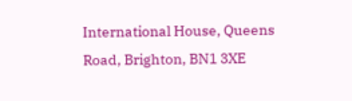International House, Queens Road, Brighton, BN1 3XE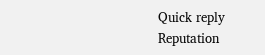Quick reply
Reputation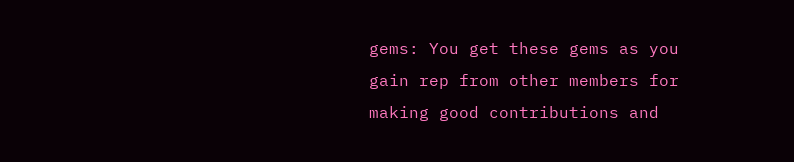gems: You get these gems as you gain rep from other members for making good contributions and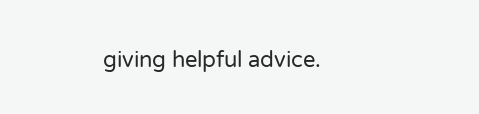giving helpful advice.